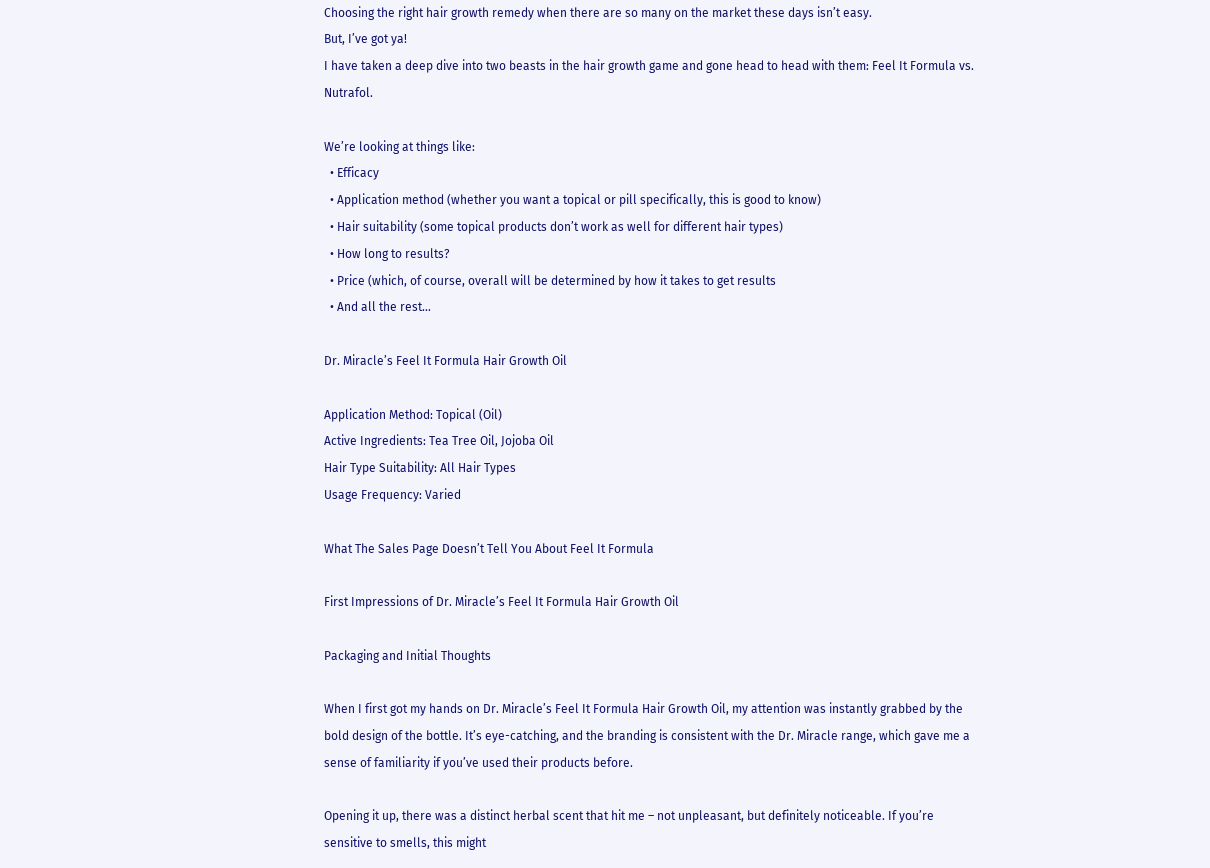Choosing the right hair growth remedy when there are so many on the market these days isn’t easy.
But, I’ve got ya!
I have taken a deep dive into two beasts in the hair growth game and gone head to head with them: Feel It Formula vs. Nutrafol.

We’re looking at things like:
  • Efficacy
  • Application method (whether you want a topical or pill specifically, this is good to know)
  • Hair suitability (some topical products don’t work as well for different hair types)
  • How long to results?
  • Price (which, of course, overall will be determined by how it takes to get results
  • And all the rest…

Dr. Miracle’s Feel It Formula Hair Growth Oil

Application Method: Topical (Oil)
Active Ingredients: Tea Tree Oil, Jojoba Oil
Hair Type Suitability: All Hair Types
Usage Frequency: Varied

What The Sales Page Doesn’t Tell You About Feel It Formula

First Impressions of Dr. Miracle’s Feel It Formula Hair Growth Oil

Packaging and Initial Thoughts

When I first got my hands on Dr. Miracle’s Feel It Formula Hair Growth Oil, my attention was instantly grabbed by the bold design of the bottle. It’s eye-catching, and the branding is consistent with the Dr. Miracle range, which gave me a sense of familiarity if you’ve used their products before.

Opening it up, there was a distinct herbal scent that hit me – not unpleasant, but definitely noticeable. If you’re sensitive to smells, this might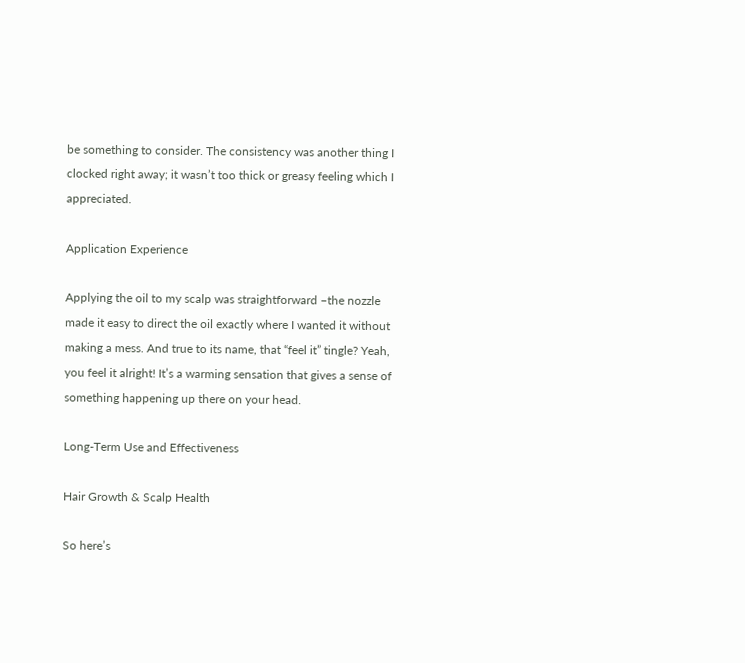be something to consider. The consistency was another thing I clocked right away; it wasn’t too thick or greasy feeling which I appreciated.

Application Experience

Applying the oil to my scalp was straightforward –the nozzle made it easy to direct the oil exactly where I wanted it without making a mess. And true to its name, that “feel it” tingle? Yeah, you feel it alright! It’s a warming sensation that gives a sense of something happening up there on your head.

Long-Term Use and Effectiveness

Hair Growth & Scalp Health

So here’s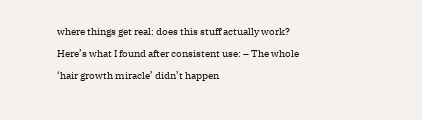where things get real: does this stuff actually work? Here’s what I found after consistent use: – The whole ‘hair growth miracle’ didn’t happen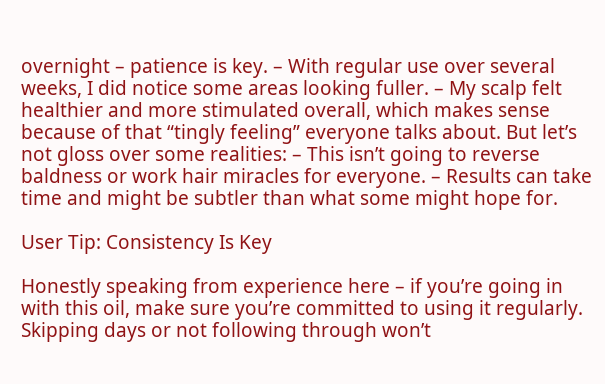overnight – patience is key. – With regular use over several weeks, I did notice some areas looking fuller. – My scalp felt healthier and more stimulated overall, which makes sense because of that “tingly feeling” everyone talks about. But let’s not gloss over some realities: – This isn’t going to reverse baldness or work hair miracles for everyone. – Results can take time and might be subtler than what some might hope for.

User Tip: Consistency Is Key

Honestly speaking from experience here – if you’re going in with this oil, make sure you’re committed to using it regularly. Skipping days or not following through won’t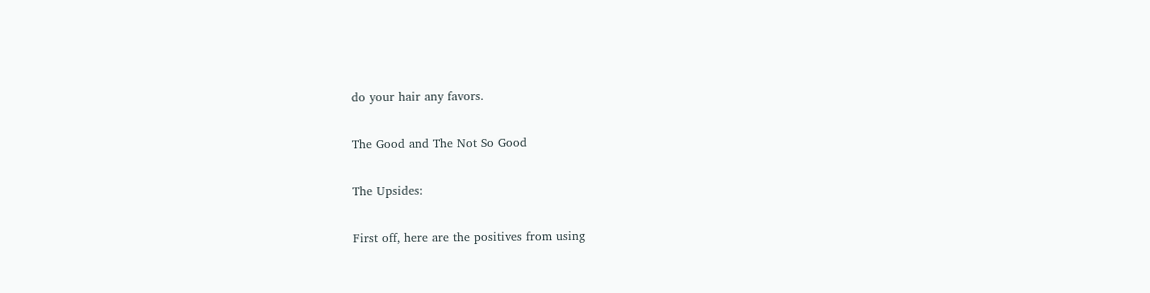do your hair any favors.

The Good and The Not So Good

The Upsides:

First off, here are the positives from using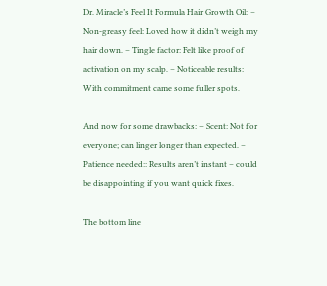Dr. Miracle’s Feel It Formula Hair Growth Oil: – Non-greasy feel: Loved how it didn’t weigh my hair down. – Tingle factor: Felt like proof of activation on my scalp. – Noticeable results: With commitment came some fuller spots.

And now for some drawbacks: – Scent: Not for everyone; can linger longer than expected. – Patience needed:: Results aren’t instant – could be disappointing if you want quick fixes.

The bottom line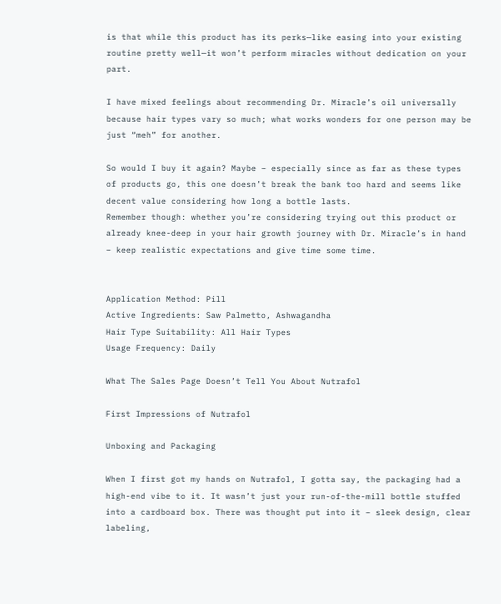is that while this product has its perks—like easing into your existing routine pretty well—it won’t perform miracles without dedication on your part.

I have mixed feelings about recommending Dr. Miracle’s oil universally because hair types vary so much; what works wonders for one person may be just “meh” for another.

So would I buy it again? Maybe – especially since as far as these types of products go, this one doesn’t break the bank too hard and seems like decent value considering how long a bottle lasts.
Remember though: whether you’re considering trying out this product or already knee-deep in your hair growth journey with Dr. Miracle’s in hand – keep realistic expectations and give time some time.


Application Method: Pill
Active Ingredients: Saw Palmetto, Ashwagandha
Hair Type Suitability: All Hair Types
Usage Frequency: Daily

What The Sales Page Doesn’t Tell You About Nutrafol

First Impressions of Nutrafol

Unboxing and Packaging

When I first got my hands on Nutrafol, I gotta say, the packaging had a high-end vibe to it. It wasn’t just your run-of-the-mill bottle stuffed into a cardboard box. There was thought put into it – sleek design, clear labeling,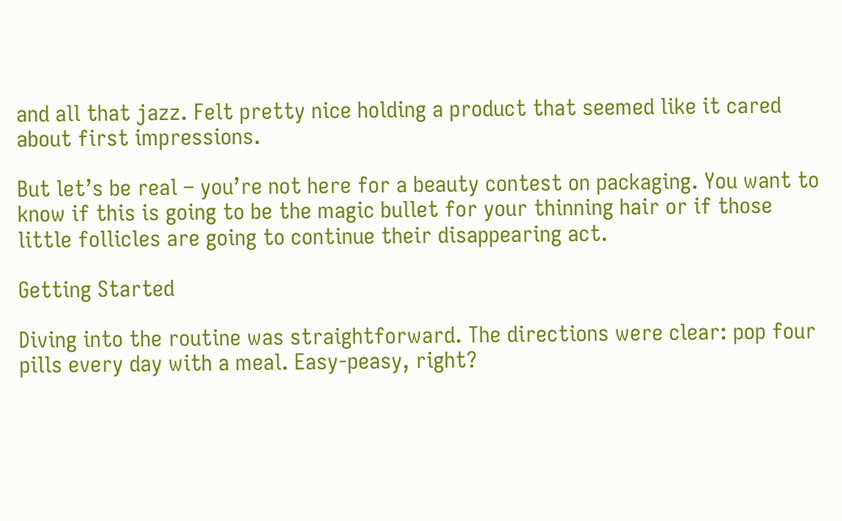and all that jazz. Felt pretty nice holding a product that seemed like it cared about first impressions.

But let’s be real – you’re not here for a beauty contest on packaging. You want to know if this is going to be the magic bullet for your thinning hair or if those little follicles are going to continue their disappearing act.

Getting Started

Diving into the routine was straightforward. The directions were clear: pop four pills every day with a meal. Easy-peasy, right?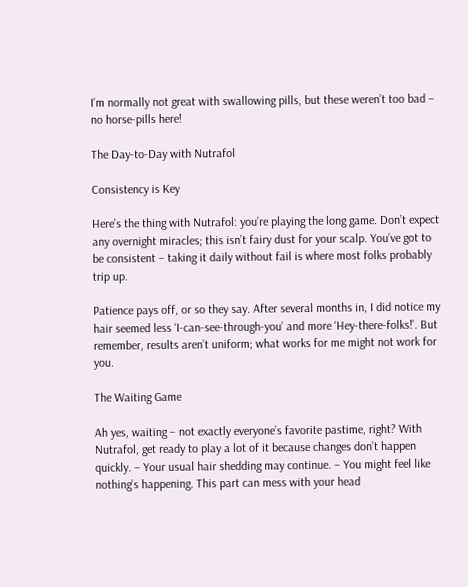I’m normally not great with swallowing pills, but these weren’t too bad – no horse-pills here!

The Day-to-Day with Nutrafol

Consistency is Key

Here’s the thing with Nutrafol: you’re playing the long game. Don’t expect any overnight miracles; this isn’t fairy dust for your scalp. You’ve got to be consistent – taking it daily without fail is where most folks probably trip up.

Patience pays off, or so they say. After several months in, I did notice my hair seemed less ‘I-can-see-through-you’ and more ‘Hey-there-folks!’. But remember, results aren’t uniform; what works for me might not work for you.

The Waiting Game

Ah yes, waiting – not exactly everyone’s favorite pastime, right? With Nutrafol, get ready to play a lot of it because changes don’t happen quickly. – Your usual hair shedding may continue. – You might feel like nothing’s happening. This part can mess with your head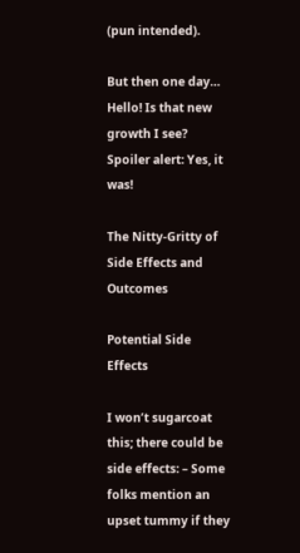(pun intended).

But then one day… Hello! Is that new growth I see? Spoiler alert: Yes, it was!

The Nitty-Gritty of Side Effects and Outcomes

Potential Side Effects

I won’t sugarcoat this; there could be side effects: – Some folks mention an upset tummy if they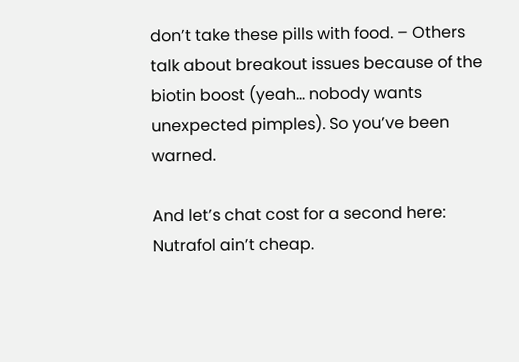don’t take these pills with food. – Others talk about breakout issues because of the biotin boost (yeah… nobody wants unexpected pimples). So you’ve been warned.

And let’s chat cost for a second here: Nutrafol ain’t cheap.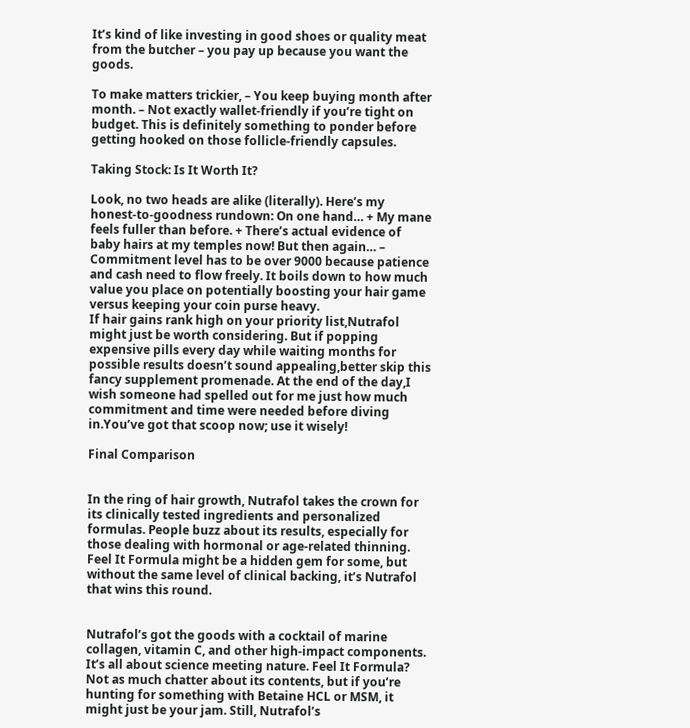It’s kind of like investing in good shoes or quality meat from the butcher – you pay up because you want the goods.

To make matters trickier, – You keep buying month after month. – Not exactly wallet-friendly if you’re tight on budget. This is definitely something to ponder before getting hooked on those follicle-friendly capsules.

Taking Stock: Is It Worth It?

Look, no two heads are alike (literally). Here’s my honest-to-goodness rundown: On one hand… + My mane feels fuller than before. + There’s actual evidence of baby hairs at my temples now! But then again… – Commitment level has to be over 9000 because patience and cash need to flow freely. It boils down to how much value you place on potentially boosting your hair game versus keeping your coin purse heavy.
If hair gains rank high on your priority list,Nutrafol might just be worth considering. But if popping expensive pills every day while waiting months for possible results doesn’t sound appealing,better skip this fancy supplement promenade. At the end of the day,I wish someone had spelled out for me just how much commitment and time were needed before diving in.You’ve got that scoop now; use it wisely!

Final Comparison


In the ring of hair growth, Nutrafol takes the crown for its clinically tested ingredients and personalized formulas. People buzz about its results, especially for those dealing with hormonal or age-related thinning. Feel It Formula might be a hidden gem for some, but without the same level of clinical backing, it’s Nutrafol that wins this round.


Nutrafol’s got the goods with a cocktail of marine collagen, vitamin C, and other high-impact components. It’s all about science meeting nature. Feel It Formula? Not as much chatter about its contents, but if you’re hunting for something with Betaine HCL or MSM, it might just be your jam. Still, Nutrafol’s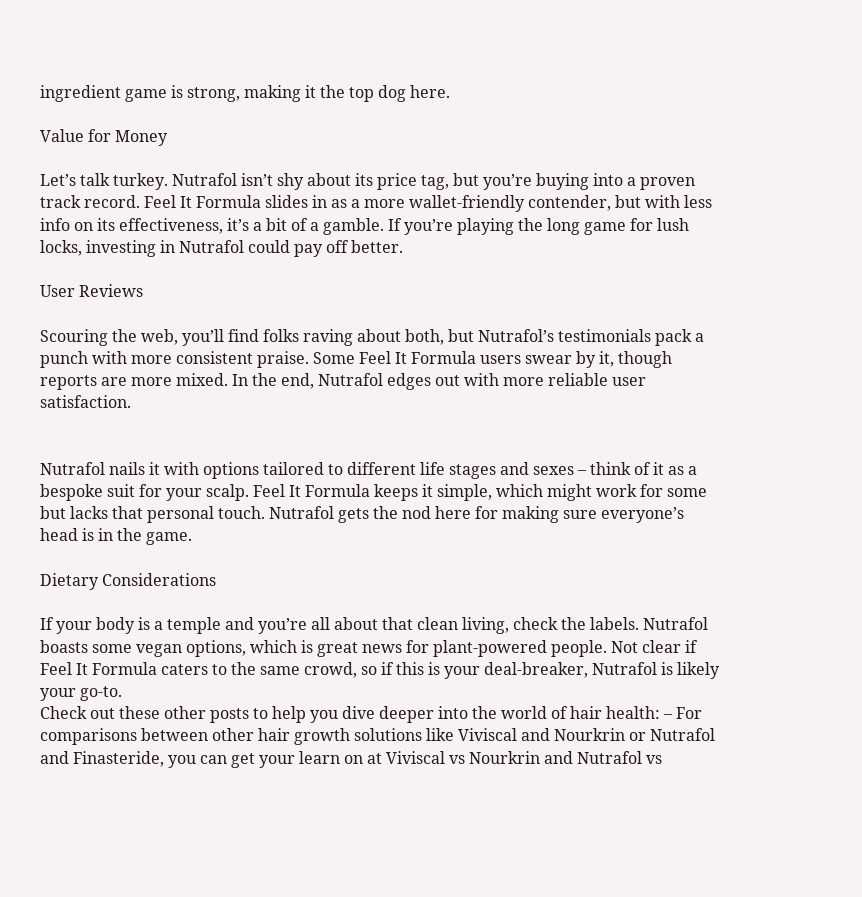ingredient game is strong, making it the top dog here.

Value for Money

Let’s talk turkey. Nutrafol isn’t shy about its price tag, but you’re buying into a proven track record. Feel It Formula slides in as a more wallet-friendly contender, but with less info on its effectiveness, it’s a bit of a gamble. If you’re playing the long game for lush locks, investing in Nutrafol could pay off better.

User Reviews

Scouring the web, you’ll find folks raving about both, but Nutrafol’s testimonials pack a punch with more consistent praise. Some Feel It Formula users swear by it, though reports are more mixed. In the end, Nutrafol edges out with more reliable user satisfaction.


Nutrafol nails it with options tailored to different life stages and sexes – think of it as a bespoke suit for your scalp. Feel It Formula keeps it simple, which might work for some but lacks that personal touch. Nutrafol gets the nod here for making sure everyone’s head is in the game.

Dietary Considerations

If your body is a temple and you’re all about that clean living, check the labels. Nutrafol boasts some vegan options, which is great news for plant-powered people. Not clear if Feel It Formula caters to the same crowd, so if this is your deal-breaker, Nutrafol is likely your go-to.
Check out these other posts to help you dive deeper into the world of hair health: – For comparisons between other hair growth solutions like Viviscal and Nourkrin or Nutrafol and Finasteride, you can get your learn on at Viviscal vs Nourkrin and Nutrafol vs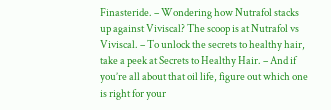Finasteride. – Wondering how Nutrafol stacks up against Viviscal? The scoop is at Nutrafol vs Viviscal. – To unlock the secrets to healthy hair, take a peek at Secrets to Healthy Hair. – And if you’re all about that oil life, figure out which one is right for your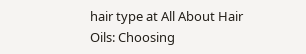hair type at All About Hair Oils: Choosing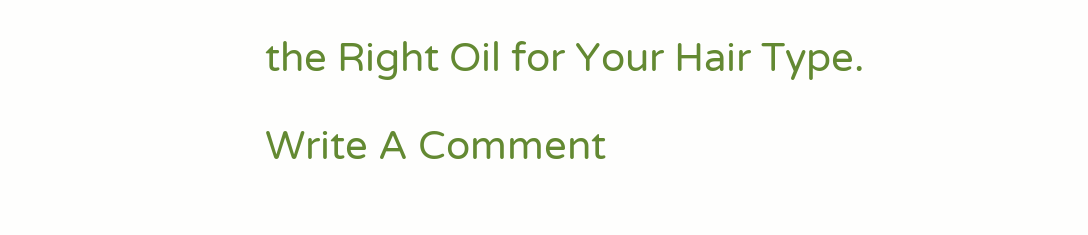the Right Oil for Your Hair Type.

Write A Comment